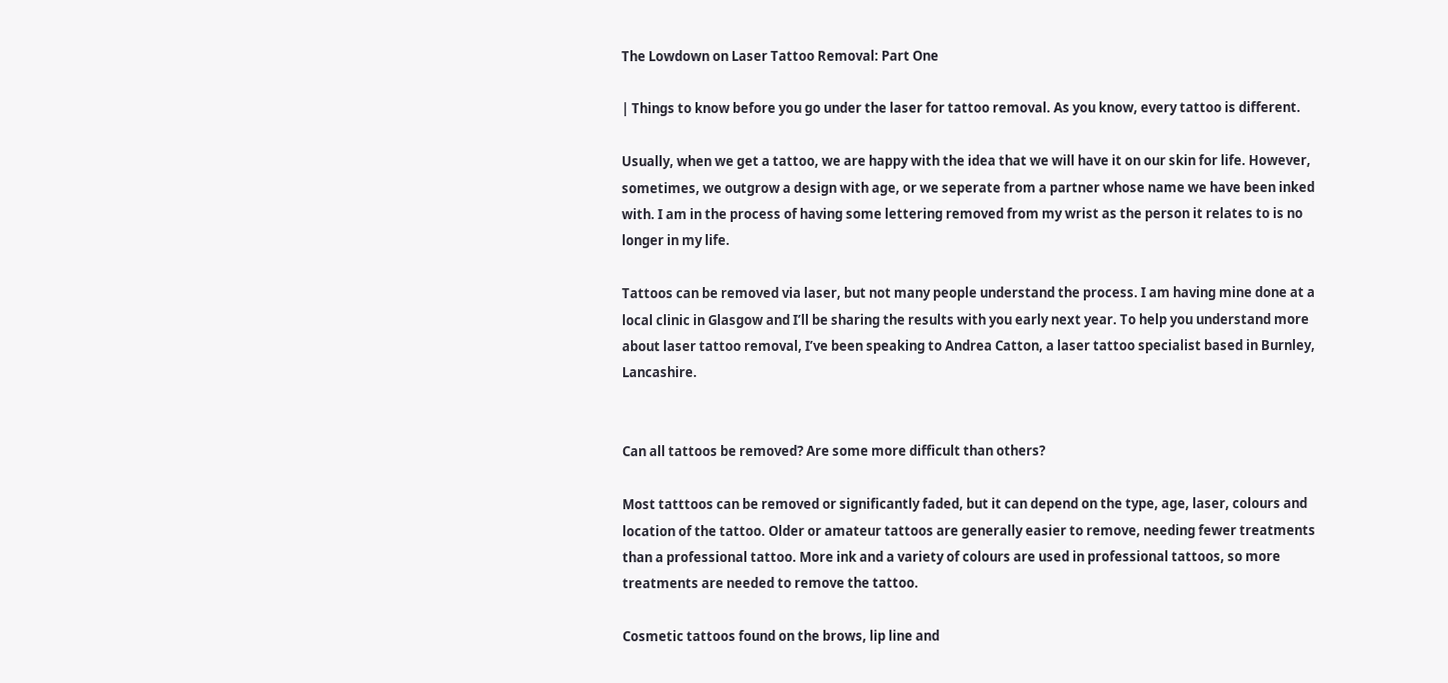The Lowdown on Laser Tattoo Removal: Part One

| Things to know before you go under the laser for tattoo removal. As you know, every tattoo is different.

Usually, when we get a tattoo, we are happy with the idea that we will have it on our skin for life. However, sometimes, we outgrow a design with age, or we seperate from a partner whose name we have been inked with. I am in the process of having some lettering removed from my wrist as the person it relates to is no longer in my life.

Tattoos can be removed via laser, but not many people understand the process. I am having mine done at a local clinic in Glasgow and I’ll be sharing the results with you early next year. To help you understand more about laser tattoo removal, I’ve been speaking to Andrea Catton, a laser tattoo specialist based in Burnley, Lancashire.


Can all tattoos be removed? Are some more difficult than others?

Most tatttoos can be removed or significantly faded, but it can depend on the type, age, laser, colours and location of the tattoo. Older or amateur tattoos are generally easier to remove, needing fewer treatments than a professional tattoo. More ink and a variety of colours are used in professional tattoos, so more treatments are needed to remove the tattoo.

Cosmetic tattoos found on the brows, lip line and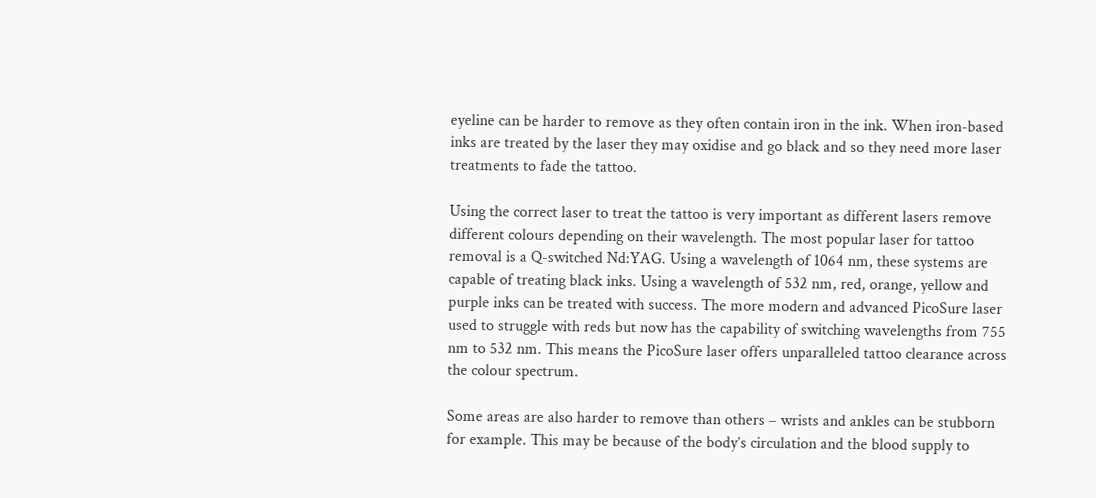eyeline can be harder to remove as they often contain iron in the ink. When iron-based inks are treated by the laser they may oxidise and go black and so they need more laser treatments to fade the tattoo.

Using the correct laser to treat the tattoo is very important as different lasers remove different colours depending on their wavelength. The most popular laser for tattoo removal is a Q-switched Nd:YAG. Using a wavelength of 1064 nm, these systems are capable of treating black inks. Using a wavelength of 532 nm, red, orange, yellow and purple inks can be treated with success. The more modern and advanced PicoSure laser used to struggle with reds but now has the capability of switching wavelengths from 755 nm to 532 nm. This means the PicoSure laser offers unparalleled tattoo clearance across the colour spectrum.

Some areas are also harder to remove than others – wrists and ankles can be stubborn for example. This may be because of the body’s circulation and the blood supply to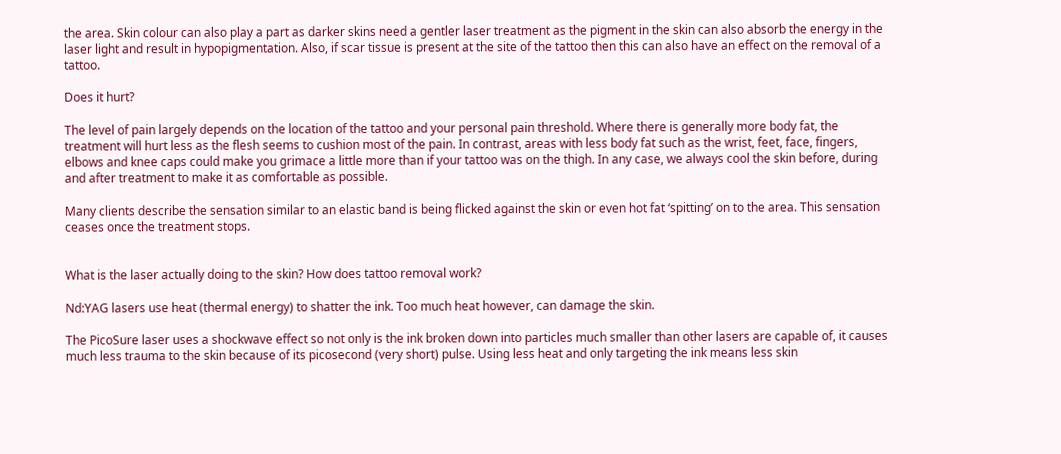the area. Skin colour can also play a part as darker skins need a gentler laser treatment as the pigment in the skin can also absorb the energy in the laser light and result in hypopigmentation. Also, if scar tissue is present at the site of the tattoo then this can also have an effect on the removal of a tattoo.

Does it hurt?

The level of pain largely depends on the location of the tattoo and your personal pain threshold. Where there is generally more body fat, the treatment will hurt less as the flesh seems to cushion most of the pain. In contrast, areas with less body fat such as the wrist, feet, face, fingers, elbows and knee caps could make you grimace a little more than if your tattoo was on the thigh. In any case, we always cool the skin before, during and after treatment to make it as comfortable as possible.

Many clients describe the sensation similar to an elastic band is being flicked against the skin or even hot fat ‘spitting’ on to the area. This sensation ceases once the treatment stops.


What is the laser actually doing to the skin? How does tattoo removal work?

Nd:YAG lasers use heat (thermal energy) to shatter the ink. Too much heat however, can damage the skin.

The PicoSure laser uses a shockwave effect so not only is the ink broken down into particles much smaller than other lasers are capable of, it causes much less trauma to the skin because of its picosecond (very short) pulse. Using less heat and only targeting the ink means less skin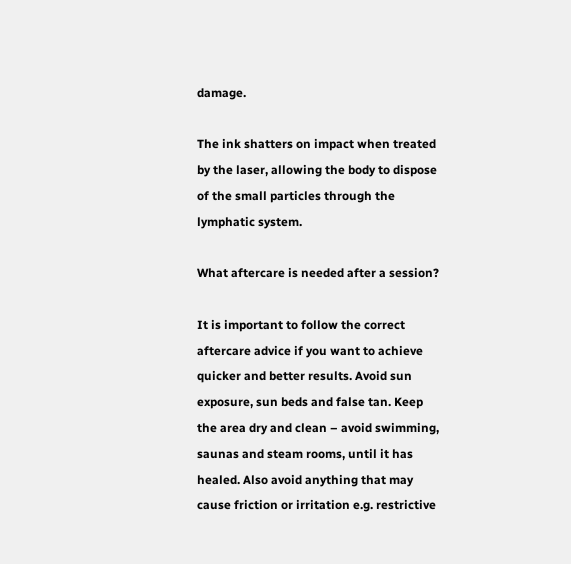damage.

The ink shatters on impact when treated by the laser, allowing the body to dispose of the small particles through the lymphatic system.

What aftercare is needed after a session?

It is important to follow the correct aftercare advice if you want to achieve quicker and better results. Avoid sun exposure, sun beds and false tan. Keep the area dry and clean – avoid swimming, saunas and steam rooms, until it has healed. Also avoid anything that may cause friction or irritation e.g. restrictive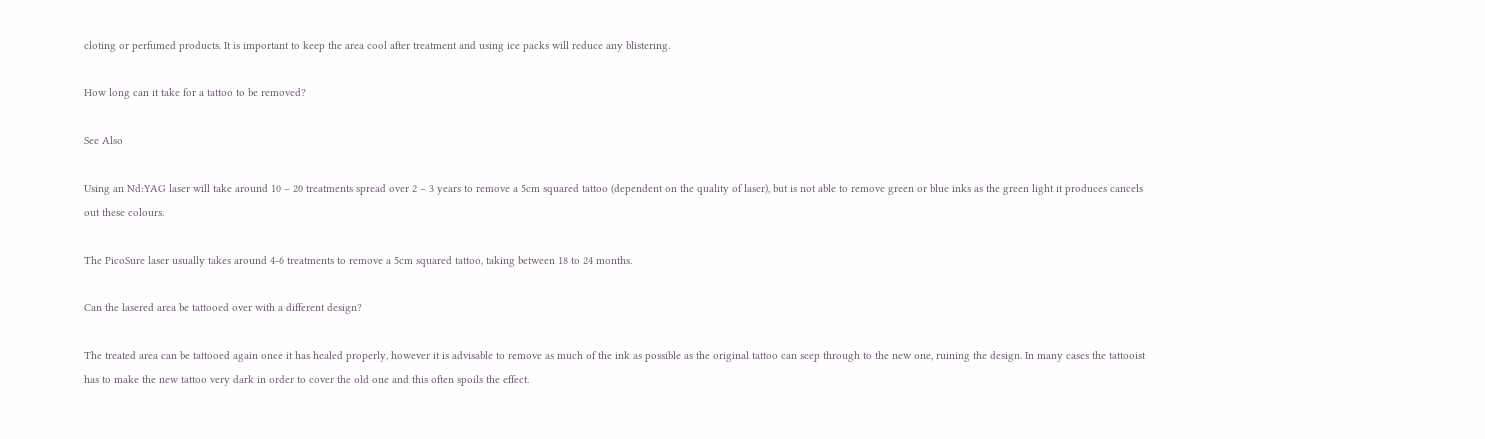cloting or perfumed products. It is important to keep the area cool after treatment and using ice packs will reduce any blistering.

How long can it take for a tattoo to be removed?

See Also

Using an Nd:YAG laser will take around 10 – 20 treatments spread over 2 – 3 years to remove a 5cm squared tattoo (dependent on the quality of laser), but is not able to remove green or blue inks as the green light it produces cancels out these colours.

The PicoSure laser usually takes around 4-6 treatments to remove a 5cm squared tattoo, taking between 18 to 24 months.

Can the lasered area be tattooed over with a different design?

The treated area can be tattooed again once it has healed properly, however it is advisable to remove as much of the ink as possible as the original tattoo can seep through to the new one, ruining the design. In many cases the tattooist has to make the new tattoo very dark in order to cover the old one and this often spoils the effect.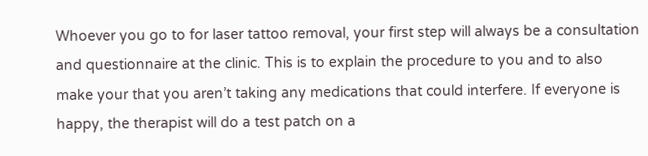Whoever you go to for laser tattoo removal, your first step will always be a consultation and questionnaire at the clinic. This is to explain the procedure to you and to also make your that you aren’t taking any medications that could interfere. If everyone is happy, the therapist will do a test patch on a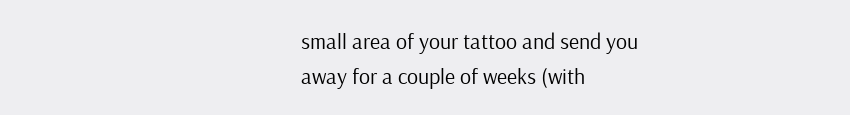small area of your tattoo and send you away for a couple of weeks (with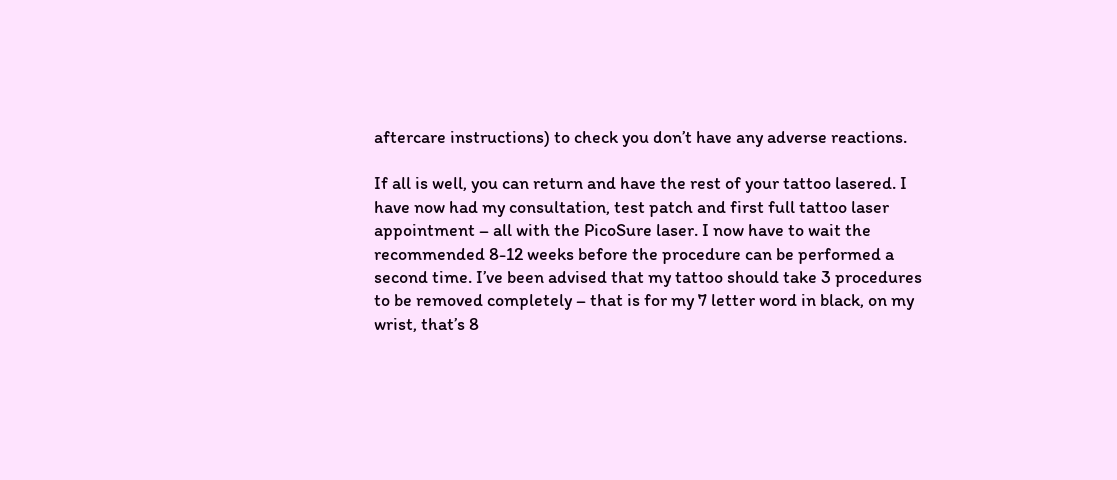aftercare instructions) to check you don’t have any adverse reactions.

If all is well, you can return and have the rest of your tattoo lasered. I have now had my consultation, test patch and first full tattoo laser appointment – all with the PicoSure laser. I now have to wait the recommended 8-12 weeks before the procedure can be performed a second time. I’ve been advised that my tattoo should take 3 procedures to be removed completely – that is for my 7 letter word in black, on my wrist, that’s 8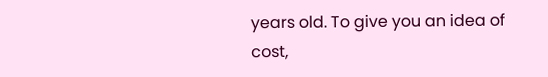years old. To give you an idea of cost,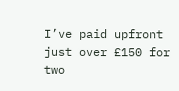I’ve paid upfront just over £150 for two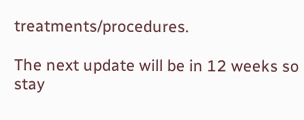treatments/procedures.

The next update will be in 12 weeks so stay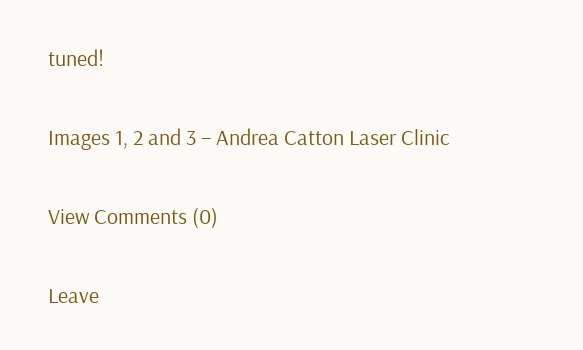tuned!

Images 1, 2 and 3 – Andrea Catton Laser Clinic

View Comments (0)

Leave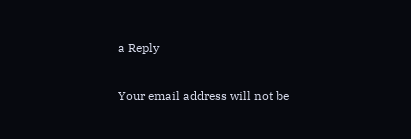a Reply

Your email address will not be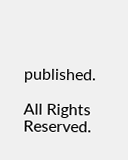published.

All Rights Reserved.